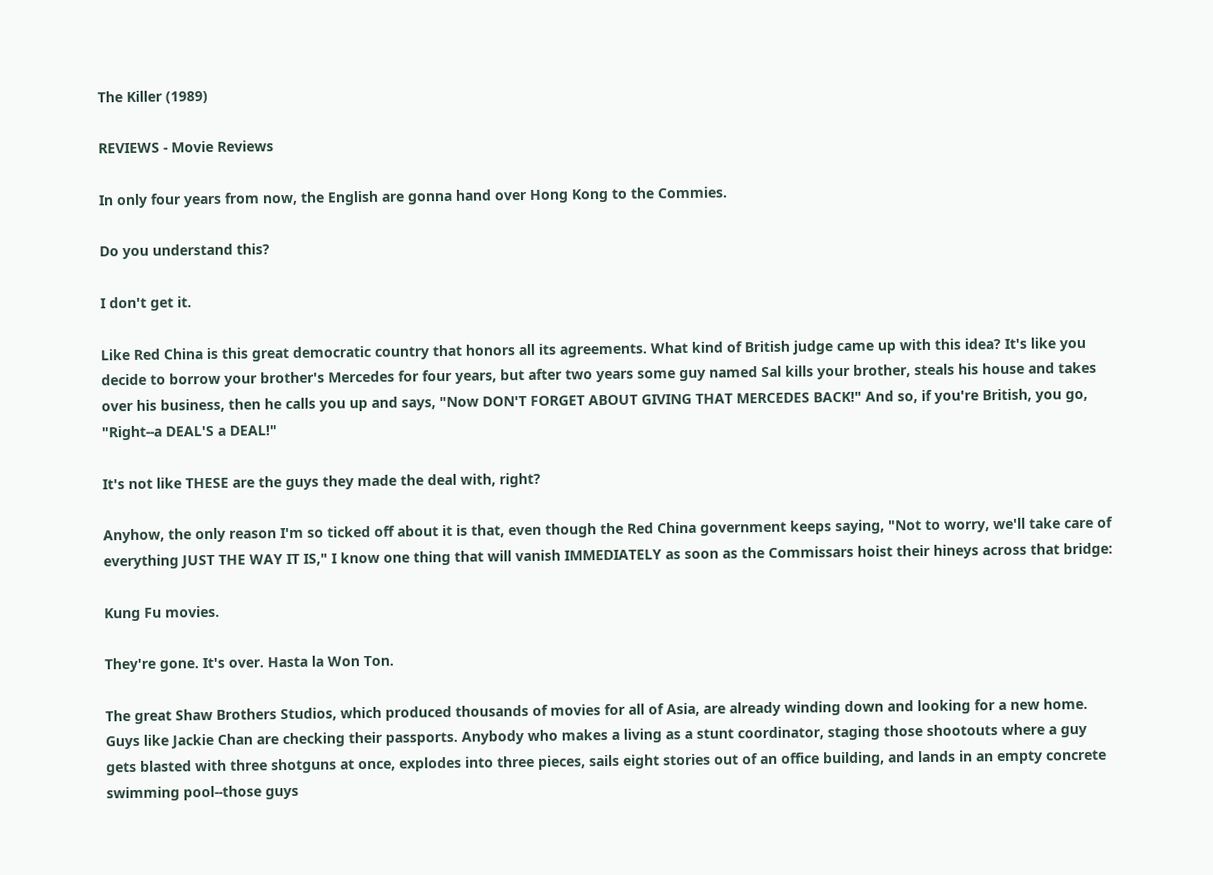The Killer (1989)

REVIEWS - Movie Reviews

In only four years from now, the English are gonna hand over Hong Kong to the Commies.

Do you understand this?

I don't get it.

Like Red China is this great democratic country that honors all its agreements. What kind of British judge came up with this idea? It's like you decide to borrow your brother's Mercedes for four years, but after two years some guy named Sal kills your brother, steals his house and takes over his business, then he calls you up and says, "Now DON'T FORGET ABOUT GIVING THAT MERCEDES BACK!" And so, if you're British, you go, "Right--a DEAL'S a DEAL!"

It's not like THESE are the guys they made the deal with, right?

Anyhow, the only reason I'm so ticked off about it is that, even though the Red China government keeps saying, "Not to worry, we'll take care of everything JUST THE WAY IT IS," I know one thing that will vanish IMMEDIATELY as soon as the Commissars hoist their hineys across that bridge:

Kung Fu movies.

They're gone. It's over. Hasta la Won Ton.

The great Shaw Brothers Studios, which produced thousands of movies for all of Asia, are already winding down and looking for a new home. Guys like Jackie Chan are checking their passports. Anybody who makes a living as a stunt coordinator, staging those shootouts where a guy gets blasted with three shotguns at once, explodes into three pieces, sails eight stories out of an office building, and lands in an empty concrete swimming pool--those guys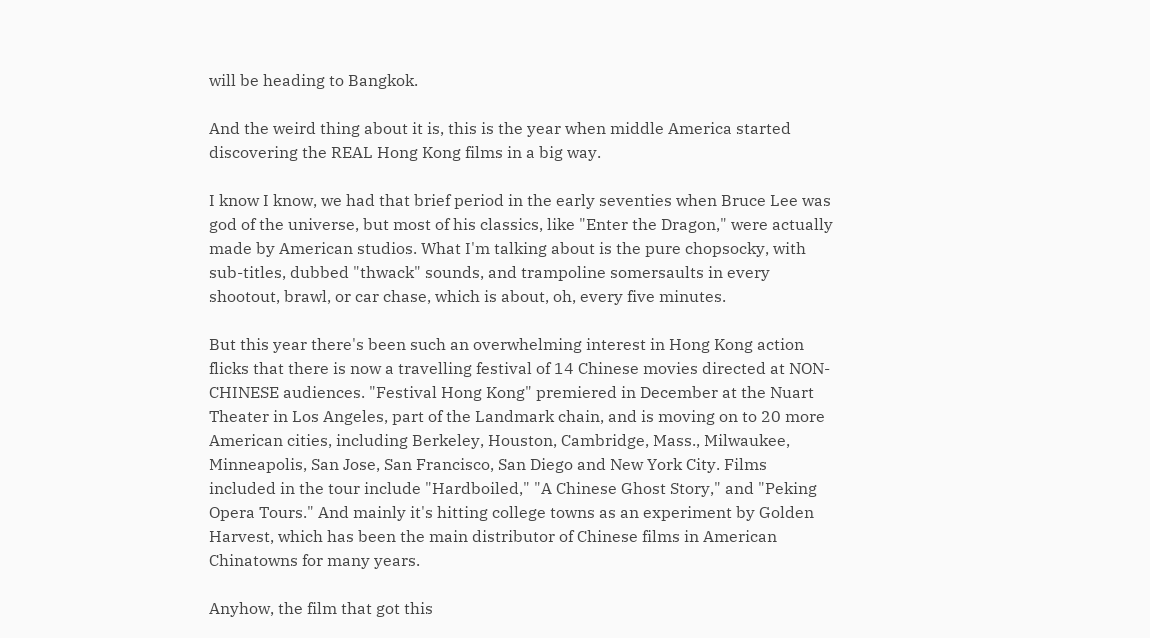will be heading to Bangkok.

And the weird thing about it is, this is the year when middle America started discovering the REAL Hong Kong films in a big way.

I know I know, we had that brief period in the early seventies when Bruce Lee was god of the universe, but most of his classics, like "Enter the Dragon," were actually made by American studios. What I'm talking about is the pure chopsocky, with sub-titles, dubbed "thwack" sounds, and trampoline somersaults in every shootout, brawl, or car chase, which is about, oh, every five minutes.

But this year there's been such an overwhelming interest in Hong Kong action flicks that there is now a travelling festival of 14 Chinese movies directed at NON-CHINESE audiences. "Festival Hong Kong" premiered in December at the Nuart Theater in Los Angeles, part of the Landmark chain, and is moving on to 20 more American cities, including Berkeley, Houston, Cambridge, Mass., Milwaukee, Minneapolis, San Jose, San Francisco, San Diego and New York City. Films included in the tour include "Hardboiled," "A Chinese Ghost Story," and "Peking Opera Tours." And mainly it's hitting college towns as an experiment by Golden Harvest, which has been the main distributor of Chinese films in American Chinatowns for many years.

Anyhow, the film that got this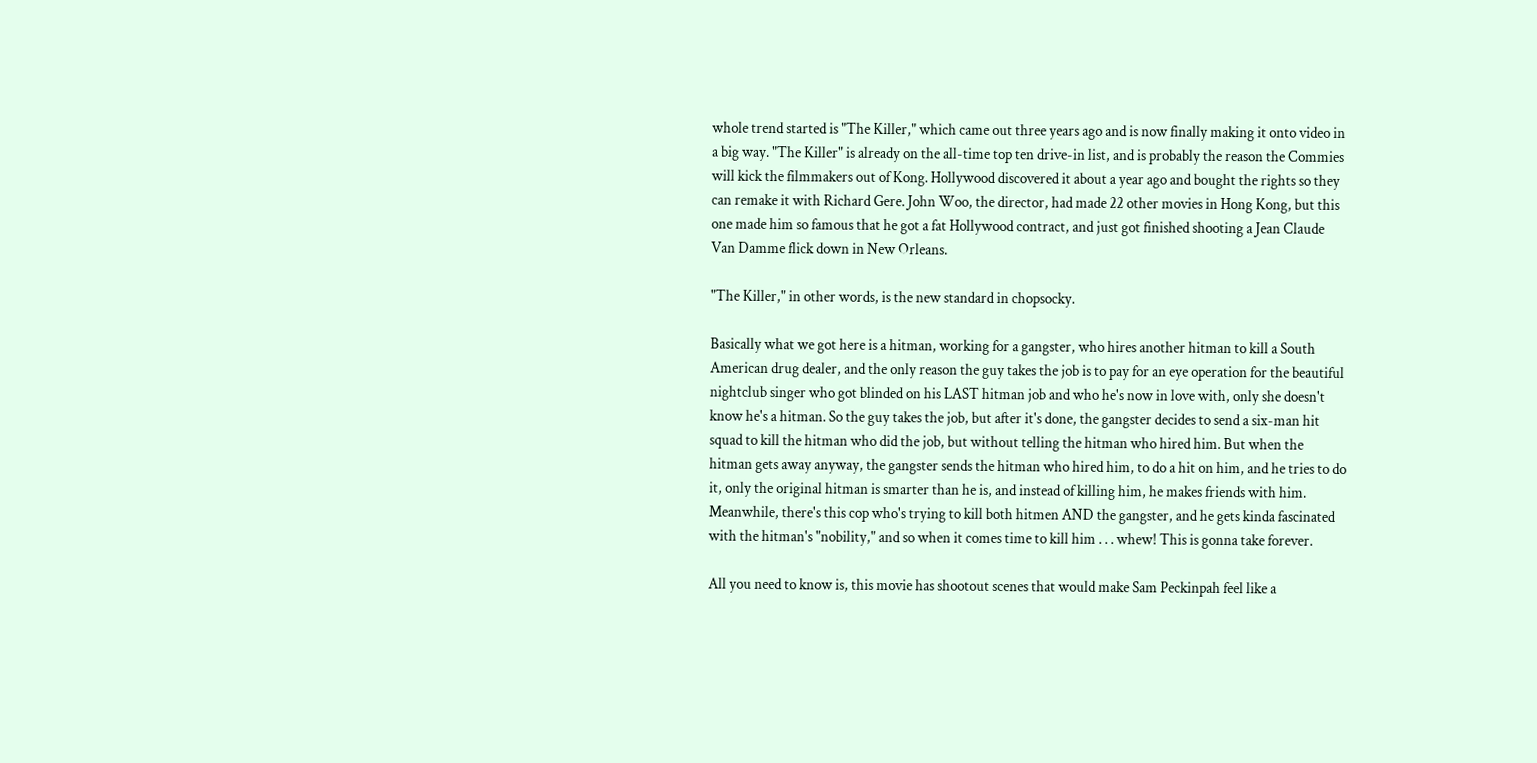whole trend started is "The Killer," which came out three years ago and is now finally making it onto video in a big way. "The Killer" is already on the all-time top ten drive-in list, and is probably the reason the Commies will kick the filmmakers out of Kong. Hollywood discovered it about a year ago and bought the rights so they can remake it with Richard Gere. John Woo, the director, had made 22 other movies in Hong Kong, but this one made him so famous that he got a fat Hollywood contract, and just got finished shooting a Jean Claude Van Damme flick down in New Orleans.

"The Killer," in other words, is the new standard in chopsocky.

Basically what we got here is a hitman, working for a gangster, who hires another hitman to kill a South American drug dealer, and the only reason the guy takes the job is to pay for an eye operation for the beautiful nightclub singer who got blinded on his LAST hitman job and who he's now in love with, only she doesn't know he's a hitman. So the guy takes the job, but after it's done, the gangster decides to send a six-man hit squad to kill the hitman who did the job, but without telling the hitman who hired him. But when the hitman gets away anyway, the gangster sends the hitman who hired him, to do a hit on him, and he tries to do it, only the original hitman is smarter than he is, and instead of killing him, he makes friends with him. Meanwhile, there's this cop who's trying to kill both hitmen AND the gangster, and he gets kinda fascinated with the hitman's "nobility," and so when it comes time to kill him . . . whew! This is gonna take forever.

All you need to know is, this movie has shootout scenes that would make Sam Peckinpah feel like a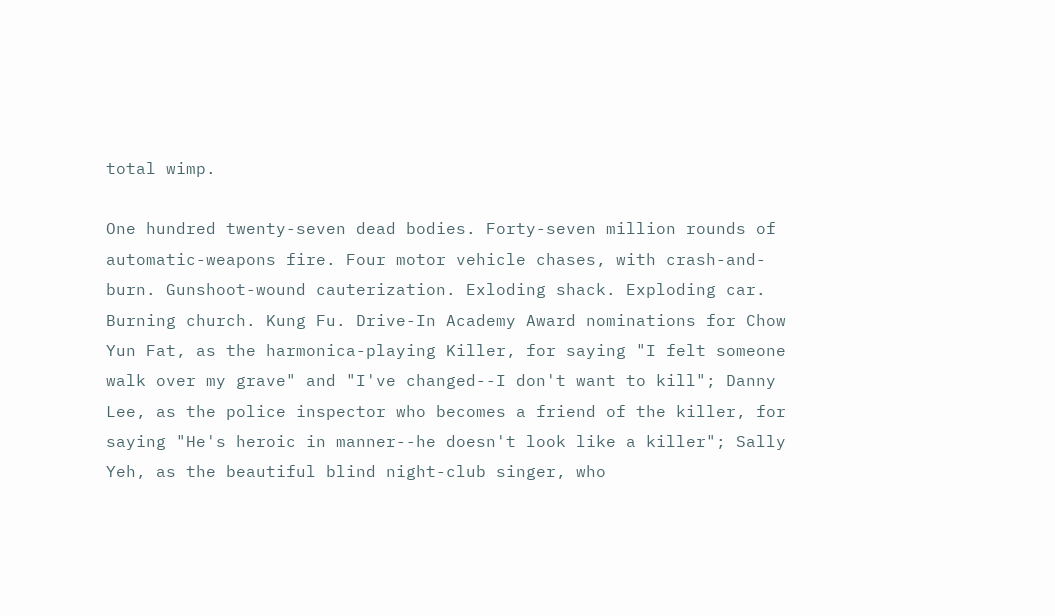total wimp.

One hundred twenty-seven dead bodies. Forty-seven million rounds of automatic-weapons fire. Four motor vehicle chases, with crash-and-burn. Gunshoot-wound cauterization. Exloding shack. Exploding car. Burning church. Kung Fu. Drive-In Academy Award nominations for Chow Yun Fat, as the harmonica-playing Killer, for saying "I felt someone walk over my grave" and "I've changed--I don't want to kill"; Danny Lee, as the police inspector who becomes a friend of the killer, for saying "He's heroic in manner--he doesn't look like a killer"; Sally Yeh, as the beautiful blind night-club singer, who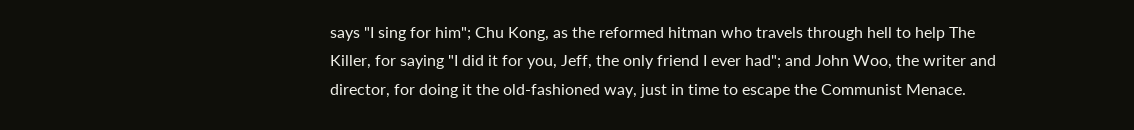says "I sing for him"; Chu Kong, as the reformed hitman who travels through hell to help The Killer, for saying "I did it for you, Jeff, the only friend I ever had"; and John Woo, the writer and director, for doing it the old-fashioned way, just in time to escape the Communist Menace.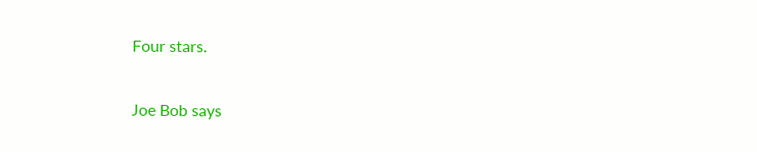Four stars.

Joe Bob says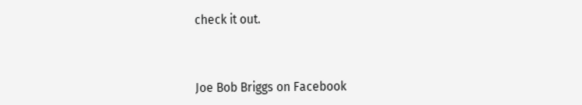check it out.



Joe Bob Briggs on Facebook